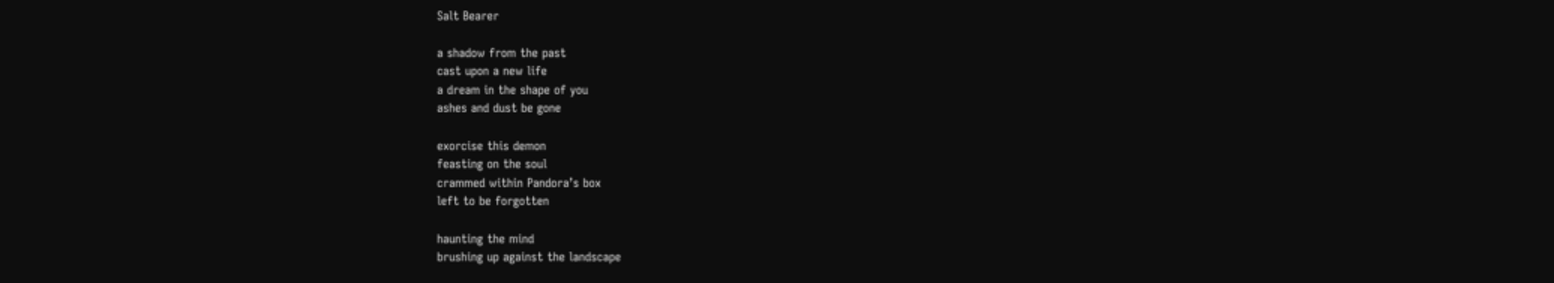Salt Bearer

a shadow from the past
cast upon a new life
a dream in the shape of you
ashes and dust be gone

exorcise this demon
feasting on the soul
crammed within Pandora’s box
left to be forgotten

haunting the mind
brushing up against the landscape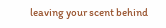leaving your scent behind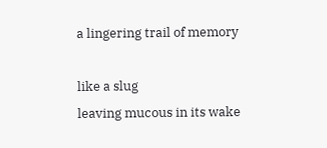a lingering trail of memory

like a slug
leaving mucous in its wake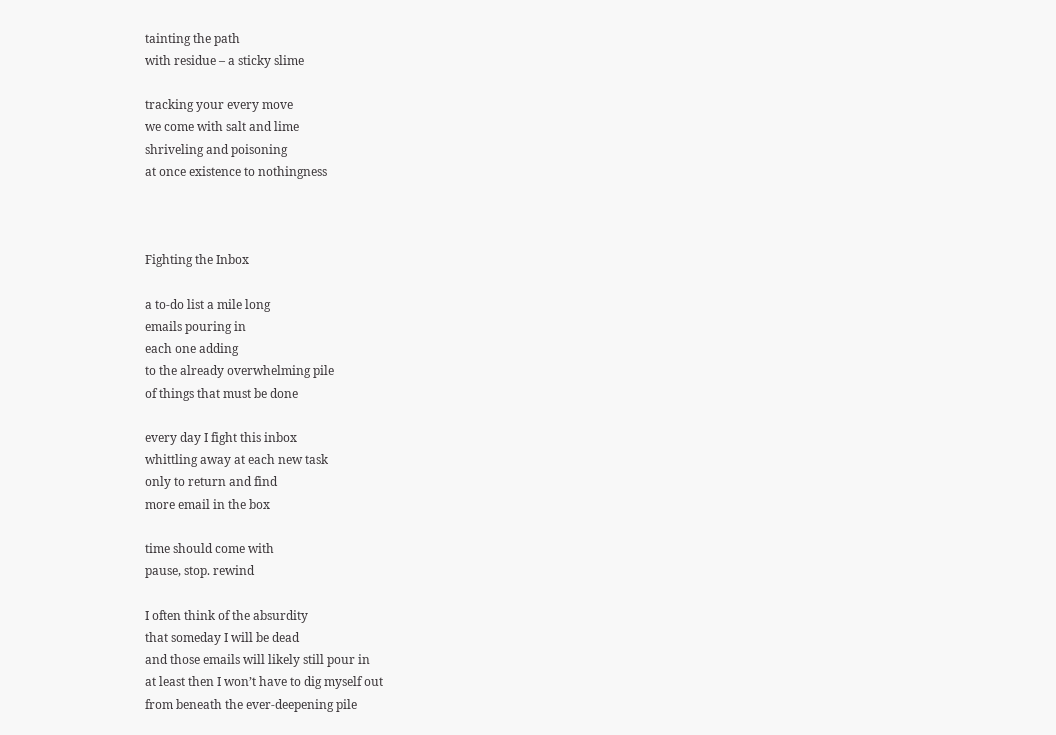tainting the path
with residue – a sticky slime

tracking your every move
we come with salt and lime
shriveling and poisoning
at once existence to nothingness



Fighting the Inbox

a to-do list a mile long
emails pouring in
each one adding
to the already overwhelming pile
of things that must be done

every day I fight this inbox
whittling away at each new task
only to return and find
more email in the box

time should come with
pause, stop. rewind

I often think of the absurdity
that someday I will be dead
and those emails will likely still pour in
at least then I won’t have to dig myself out
from beneath the ever-deepening pile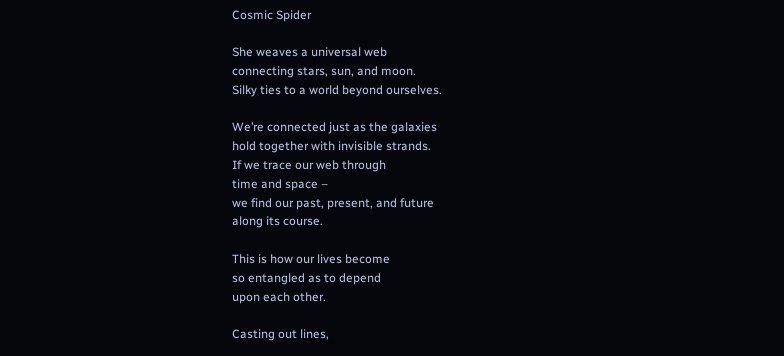Cosmic Spider

She weaves a universal web
connecting stars, sun, and moon.
Silky ties to a world beyond ourselves.

We’re connected just as the galaxies
hold together with invisible strands.
If we trace our web through
time and space –
we find our past, present, and future
along its course.

This is how our lives become
so entangled as to depend
upon each other.

Casting out lines,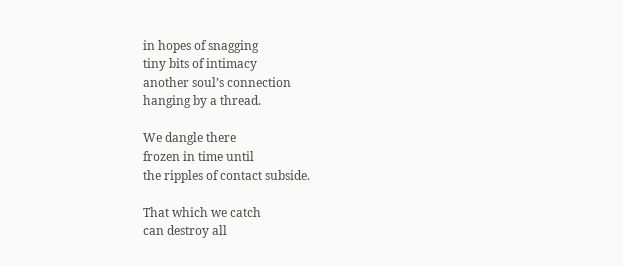in hopes of snagging
tiny bits of intimacy
another soul’s connection
hanging by a thread.

We dangle there
frozen in time until
the ripples of contact subside.

That which we catch
can destroy all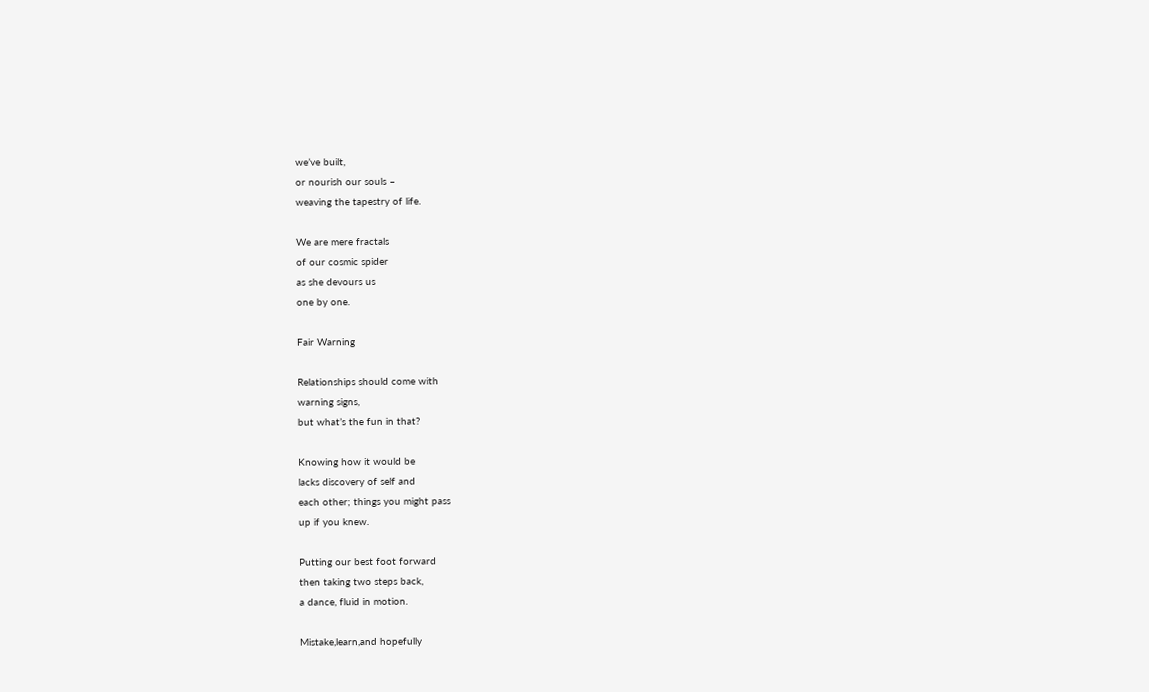we’ve built,
or nourish our souls –
weaving the tapestry of life.

We are mere fractals
of our cosmic spider
as she devours us
one by one.

Fair Warning

Relationships should come with
warning signs,
but what’s the fun in that?

Knowing how it would be
lacks discovery of self and
each other; things you might pass
up if you knew.

Putting our best foot forward
then taking two steps back,
a dance, fluid in motion.

Mistake,learn,and hopefully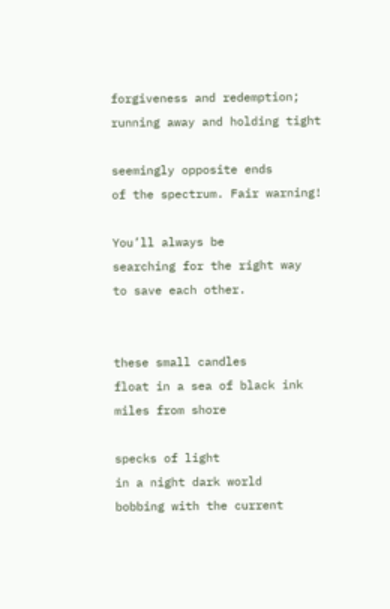forgiveness and redemption;
running away and holding tight

seemingly opposite ends
of the spectrum. Fair warning!

You’ll always be
searching for the right way
to save each other.


these small candles
float in a sea of black ink
miles from shore

specks of light
in a night dark world
bobbing with the current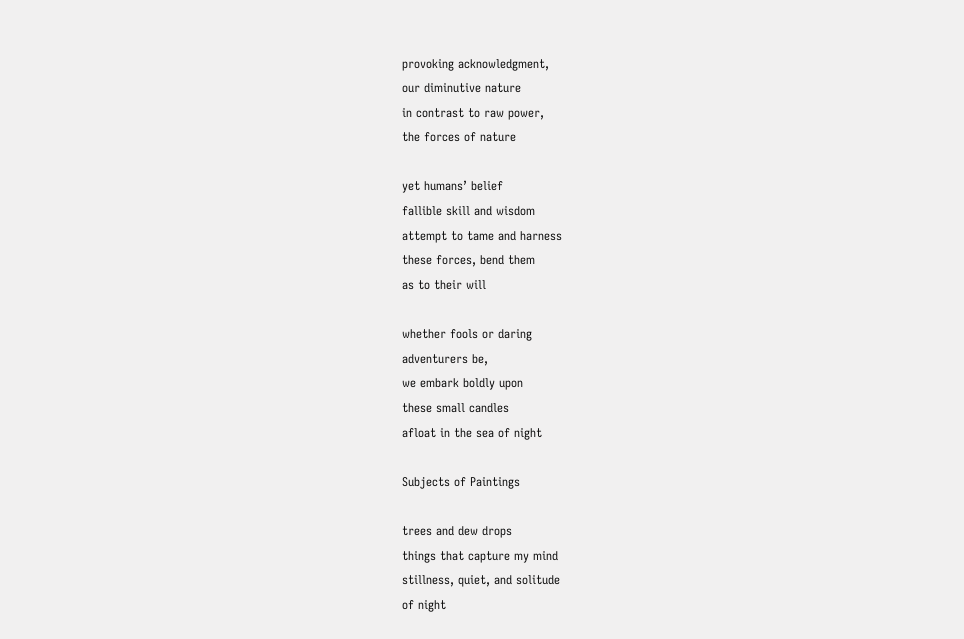provoking acknowledgment,
our diminutive nature
in contrast to raw power,
the forces of nature

yet humans’ belief
fallible skill and wisdom
attempt to tame and harness
these forces, bend them
as to their will

whether fools or daring
adventurers be,
we embark boldly upon
these small candles
afloat in the sea of night

Subjects of Paintings

trees and dew drops
things that capture my mind
stillness, quiet, and solitude
of night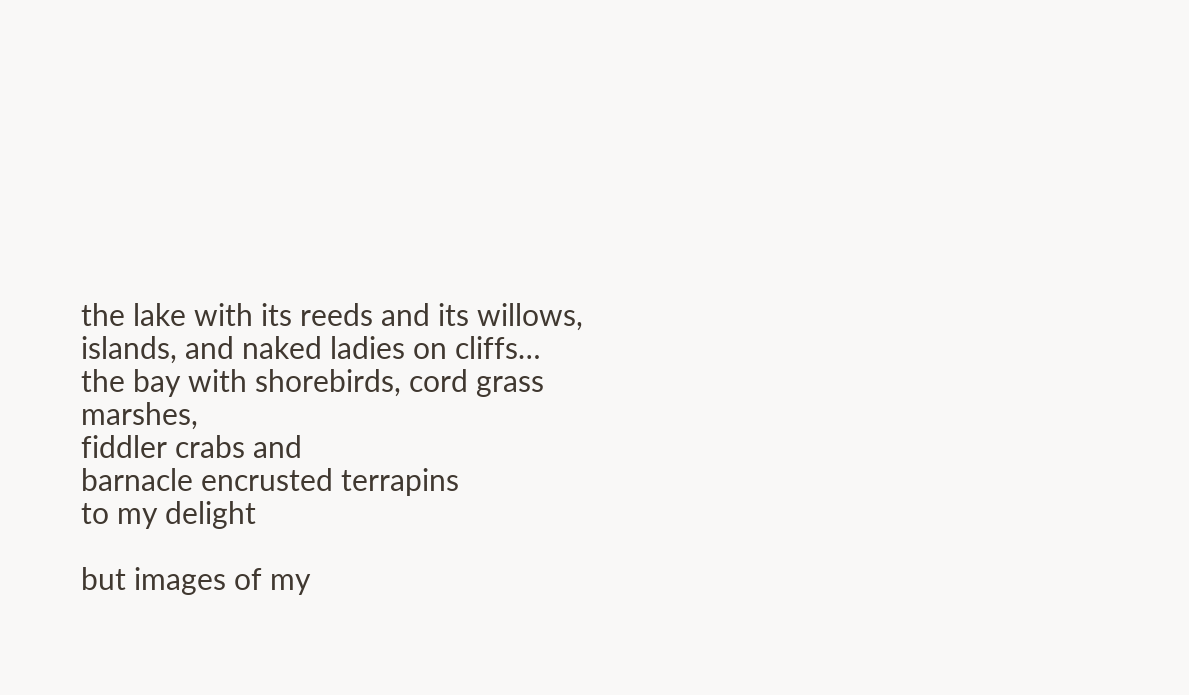the lake with its reeds and its willows,
islands, and naked ladies on cliffs…
the bay with shorebirds, cord grass marshes,
fiddler crabs and
barnacle encrusted terrapins
to my delight

but images of my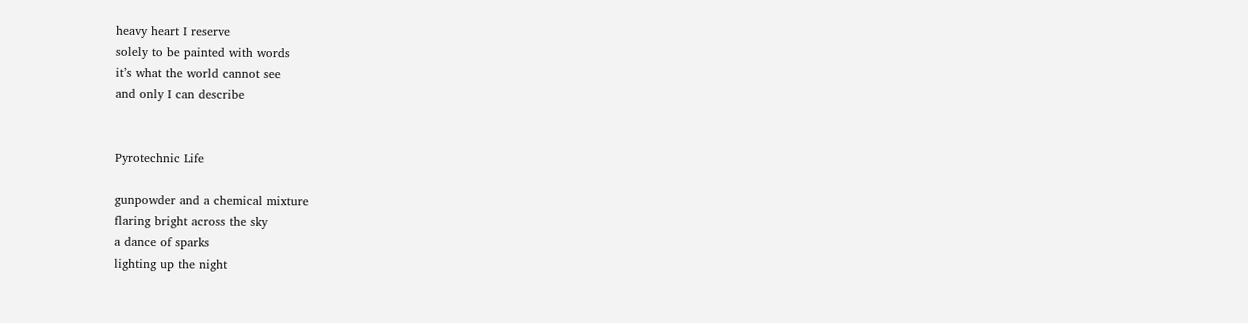heavy heart I reserve
solely to be painted with words
it’s what the world cannot see
and only I can describe


Pyrotechnic Life

gunpowder and a chemical mixture
flaring bright across the sky
a dance of sparks
lighting up the night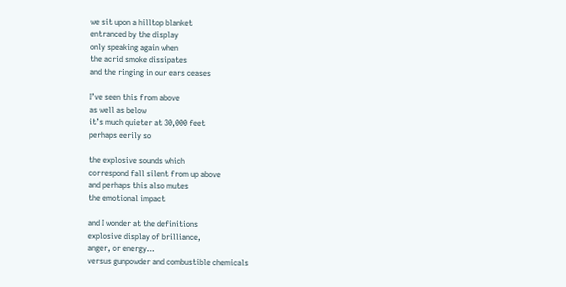we sit upon a hilltop blanket
entranced by the display
only speaking again when
the acrid smoke dissipates
and the ringing in our ears ceases

I’ve seen this from above
as well as below
it’s much quieter at 30,000 feet
perhaps eerily so

the explosive sounds which
correspond fall silent from up above
and perhaps this also mutes
the emotional impact

and I wonder at the definitions
explosive display of brilliance,
anger, or energy…
versus gunpowder and combustible chemicals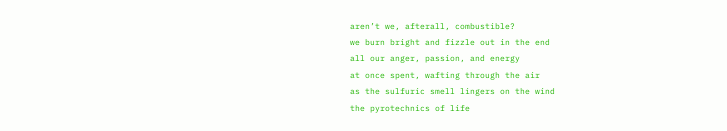aren’t we, afterall, combustible?
we burn bright and fizzle out in the end
all our anger, passion, and energy
at once spent, wafting through the air
as the sulfuric smell lingers on the wind
the pyrotechnics of life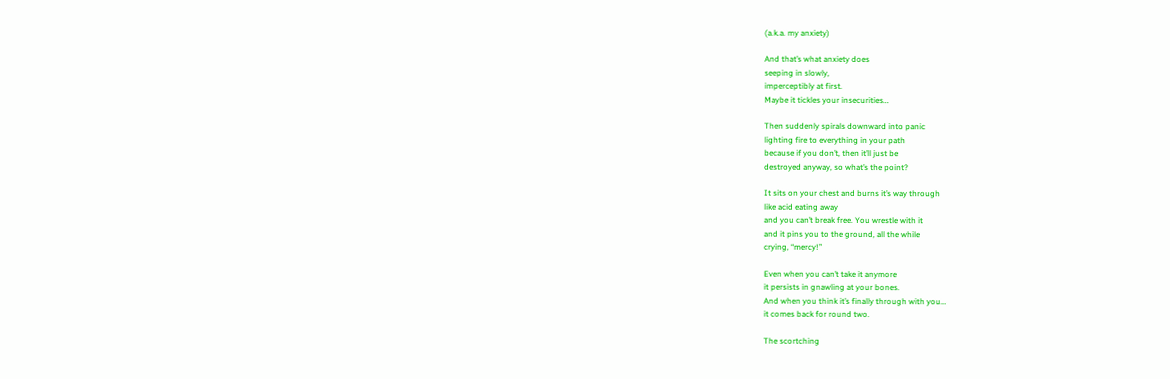(a.k.a. my anxiety)

And that’s what anxiety does
seeping in slowly,
imperceptibly at first.
Maybe it tickles your insecurities…

Then suddenly spirals downward into panic
lighting fire to everything in your path
because if you don’t, then it’ll just be
destroyed anyway, so what’s the point?

It sits on your chest and burns it’s way through
like acid eating away
and you can’t break free. You wrestle with it
and it pins you to the ground, all the while
crying, “mercy!”

Even when you can’t take it anymore
it persists in gnawling at your bones.
And when you think it’s finally through with you…
it comes back for round two.

The scortching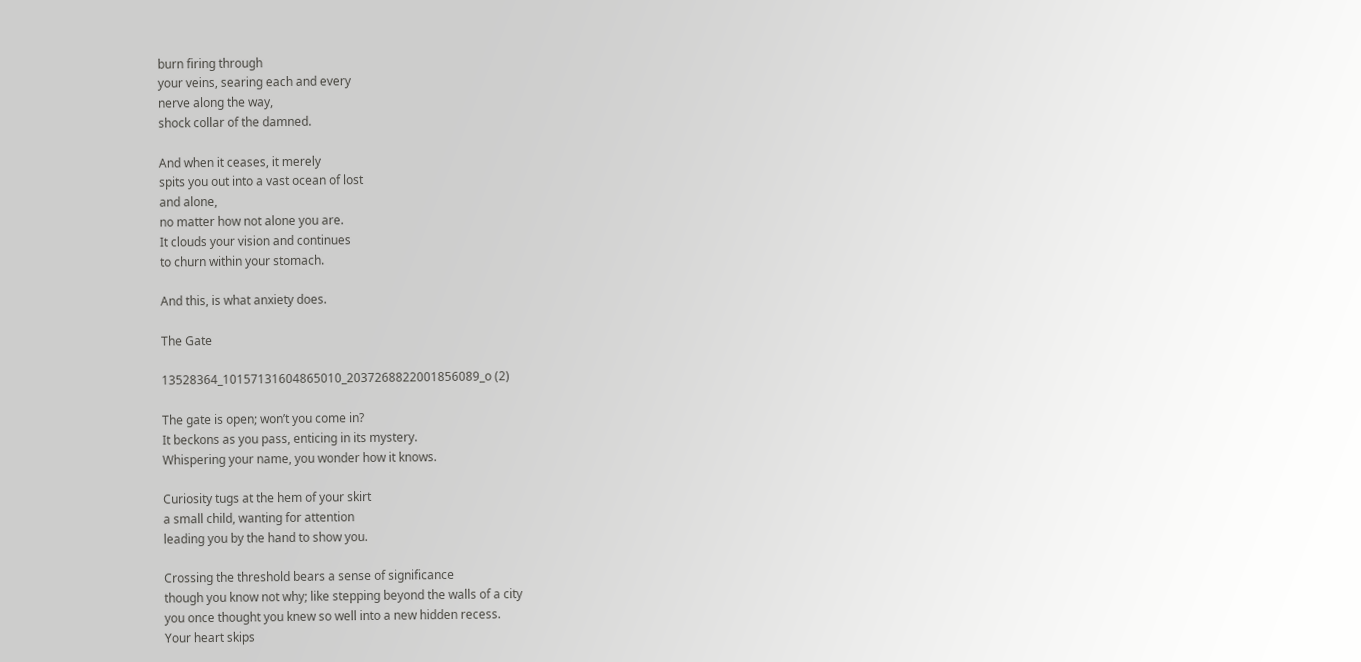burn firing through
your veins, searing each and every
nerve along the way,
shock collar of the damned.

And when it ceases, it merely
spits you out into a vast ocean of lost
and alone,
no matter how not alone you are.
It clouds your vision and continues
to churn within your stomach.

And this, is what anxiety does.

The Gate

13528364_10157131604865010_2037268822001856089_o (2)

The gate is open; won’t you come in?
It beckons as you pass, enticing in its mystery.
Whispering your name, you wonder how it knows.

Curiosity tugs at the hem of your skirt
a small child, wanting for attention
leading you by the hand to show you.

Crossing the threshold bears a sense of significance
though you know not why; like stepping beyond the walls of a city
you once thought you knew so well into a new hidden recess.
Your heart skips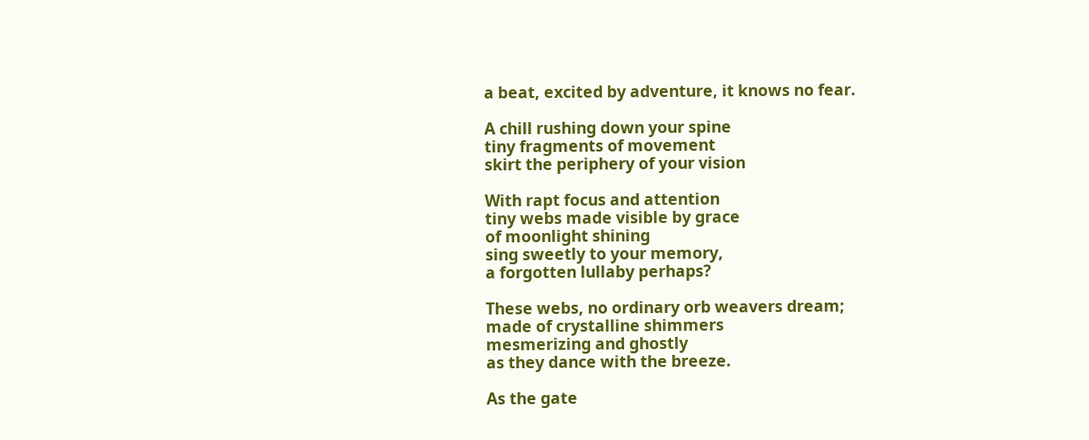a beat, excited by adventure, it knows no fear.

A chill rushing down your spine
tiny fragments of movement
skirt the periphery of your vision

With rapt focus and attention
tiny webs made visible by grace
of moonlight shining
sing sweetly to your memory,
a forgotten lullaby perhaps?

These webs, no ordinary orb weavers dream;
made of crystalline shimmers
mesmerizing and ghostly
as they dance with the breeze.

As the gate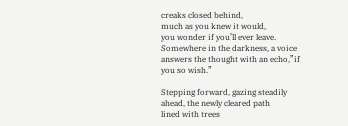creaks closed behind,
much as you knew it would,
you wonder if you’ll ever leave.
Somewhere in the darkness, a voice
answers the thought with an echo,”if you so wish.”

Stepping forward, gazing steadily
ahead, the newly cleared path
lined with trees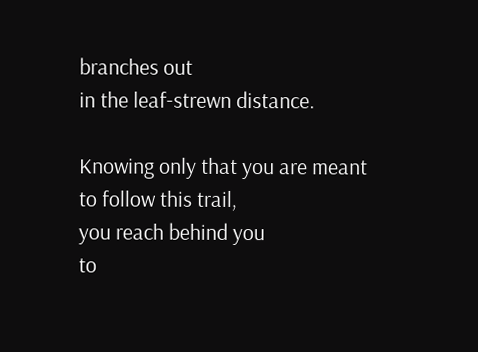branches out
in the leaf-strewn distance.

Knowing only that you are meant
to follow this trail,
you reach behind you
to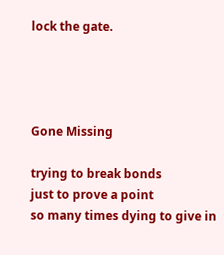lock the gate.




Gone Missing

trying to break bonds
just to prove a point
so many times dying to give in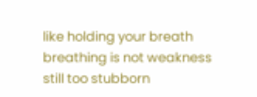like holding your breath
breathing is not weakness
still too stubborn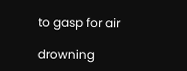to gasp for air

drowning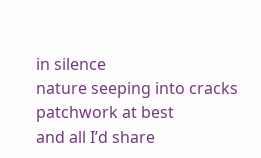in silence
nature seeping into cracks
patchwork at best
and all I’d share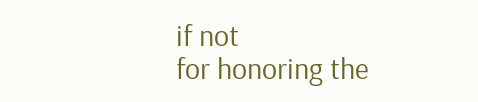if not
for honoring the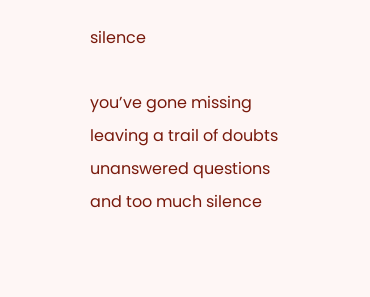silence

you’ve gone missing
leaving a trail of doubts
unanswered questions
and too much silence